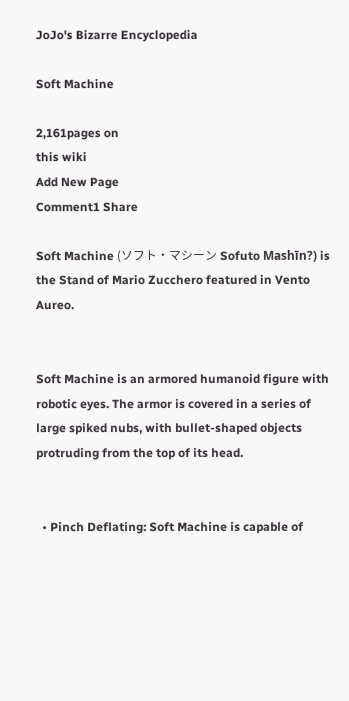JoJo's Bizarre Encyclopedia

Soft Machine

2,161pages on
this wiki
Add New Page
Comment1 Share

Soft Machine (ソフト・マシーン Sofuto Mashīn?) is the Stand of Mario Zucchero featured in Vento Aureo.


Soft Machine is an armored humanoid figure with robotic eyes. The armor is covered in a series of large spiked nubs, with bullet-shaped objects protruding from the top of its head.


  • Pinch Deflating: Soft Machine is capable of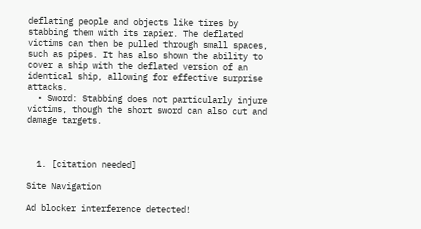deflating people and objects like tires by stabbing them with its rapier. The deflated victims can then be pulled through small spaces, such as pipes. It has also shown the ability to cover a ship with the deflated version of an identical ship, allowing for effective surprise attacks.
  • Sword: Stabbing does not particularly injure victims, though the short sword can also cut and damage targets.



  1. [citation needed]

Site Navigation

Ad blocker interference detected!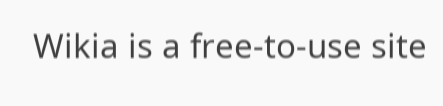Wikia is a free-to-use site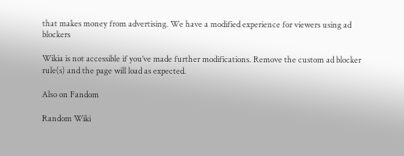that makes money from advertising. We have a modified experience for viewers using ad blockers

Wikia is not accessible if you’ve made further modifications. Remove the custom ad blocker rule(s) and the page will load as expected.

Also on Fandom

Random Wiki